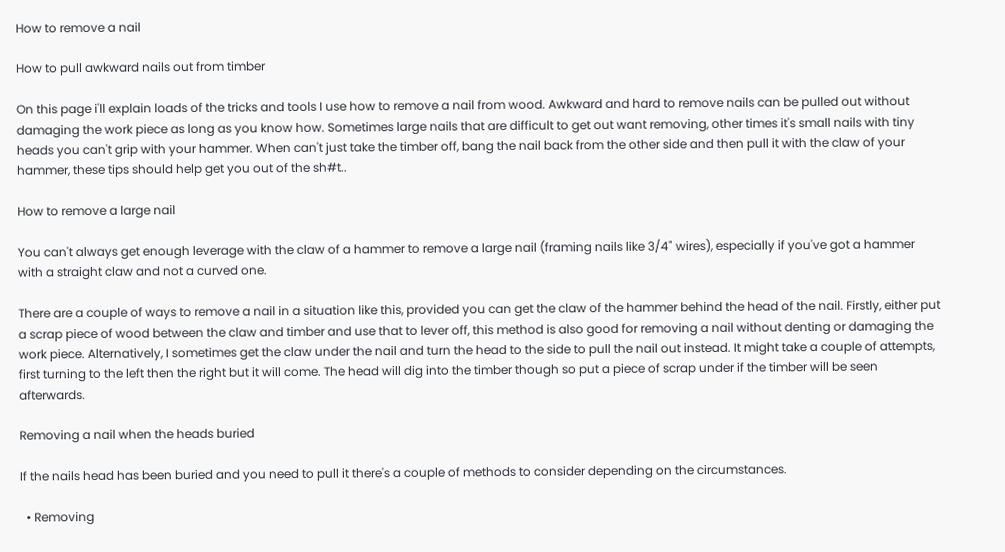How to remove a nail

How to pull awkward nails out from timber

On this page i'll explain loads of the tricks and tools I use how to remove a nail from wood. Awkward and hard to remove nails can be pulled out without damaging the work piece as long as you know how. Sometimes large nails that are difficult to get out want removing, other times it's small nails with tiny heads you can't grip with your hammer. When can't just take the timber off, bang the nail back from the other side and then pull it with the claw of your hammer, these tips should help get you out of the sh#t..

How to remove a large nail

You can't always get enough leverage with the claw of a hammer to remove a large nail (framing nails like 3/4" wires), especially if you've got a hammer with a straight claw and not a curved one.

There are a couple of ways to remove a nail in a situation like this, provided you can get the claw of the hammer behind the head of the nail. Firstly, either put a scrap piece of wood between the claw and timber and use that to lever off, this method is also good for removing a nail without denting or damaging the work piece. Alternatively, I sometimes get the claw under the nail and turn the head to the side to pull the nail out instead. It might take a couple of attempts, first turning to the left then the right but it will come. The head will dig into the timber though so put a piece of scrap under if the timber will be seen afterwards.

Removing a nail when the heads buried

If the nails head has been buried and you need to pull it there's a couple of methods to consider depending on the circumstances.

  • Removing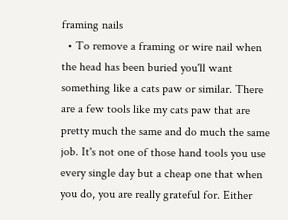framing nails
  • To remove a framing or wire nail when the head has been buried you'll want something like a cats paw or similar. There are a few tools like my cats paw that are pretty much the same and do much the same job. It's not one of those hand tools you use every single day but a cheap one that when you do, you are really grateful for. Either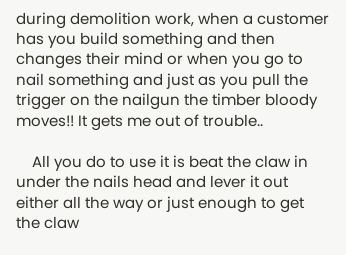during demolition work, when a customer has you build something and then changes their mind or when you go to nail something and just as you pull the trigger on the nailgun the timber bloody moves!! It gets me out of trouble..

    All you do to use it is beat the claw in under the nails head and lever it out either all the way or just enough to get the claw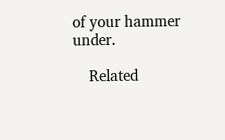of your hammer under.

    Related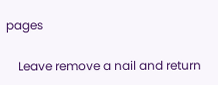pages

    Leave remove a nail and return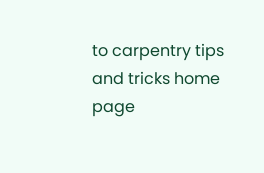to carpentry tips and tricks home page